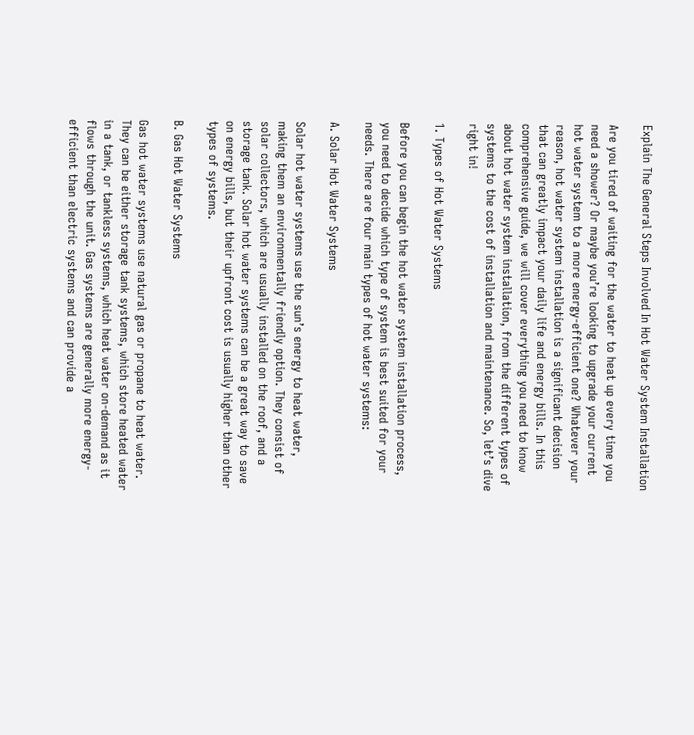Explain The General Steps Involved In Hot Water System Installation

Are you tired of waiting for the water to heat up every time you need a shower? Or maybe you’re looking to upgrade your current hot water system to a more energy-efficient one? Whatever your reason, hot water system installation is a significant decision that can greatly impact your daily life and energy bills. In this comprehensive guide, we will cover everything you need to know about hot water system installation, from the different types of systems to the cost of installation and maintenance. So, let’s dive right in!

1. Types of Hot Water Systems

Before you can begin the hot water system installation process, you need to decide which type of system is best suited for your needs. There are four main types of hot water systems:

A. Solar Hot Water Systems

Solar hot water systems use the sun’s energy to heat water, making them an environmentally friendly option. They consist of solar collectors, which are usually installed on the roof, and a storage tank. Solar hot water systems can be a great way to save on energy bills, but their upfront cost is usually higher than other types of systems.

B. Gas Hot Water Systems

Gas hot water systems use natural gas or propane to heat water. They can be either storage tank systems, which store heated water in a tank, or tankless systems, which heat water on-demand as it flows through the unit. Gas systems are generally more energy-efficient than electric systems and can provide a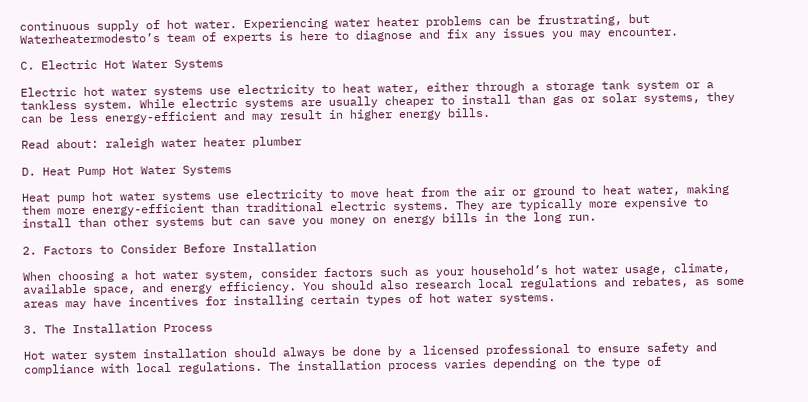continuous supply of hot water. Experiencing water heater problems can be frustrating, but Waterheatermodesto’s team of experts is here to diagnose and fix any issues you may encounter.

C. Electric Hot Water Systems

Electric hot water systems use electricity to heat water, either through a storage tank system or a tankless system. While electric systems are usually cheaper to install than gas or solar systems, they can be less energy-efficient and may result in higher energy bills.

Read about: raleigh water heater plumber

D. Heat Pump Hot Water Systems

Heat pump hot water systems use electricity to move heat from the air or ground to heat water, making them more energy-efficient than traditional electric systems. They are typically more expensive to install than other systems but can save you money on energy bills in the long run.

2. Factors to Consider Before Installation

When choosing a hot water system, consider factors such as your household’s hot water usage, climate, available space, and energy efficiency. You should also research local regulations and rebates, as some areas may have incentives for installing certain types of hot water systems.

3. The Installation Process

Hot water system installation should always be done by a licensed professional to ensure safety and compliance with local regulations. The installation process varies depending on the type of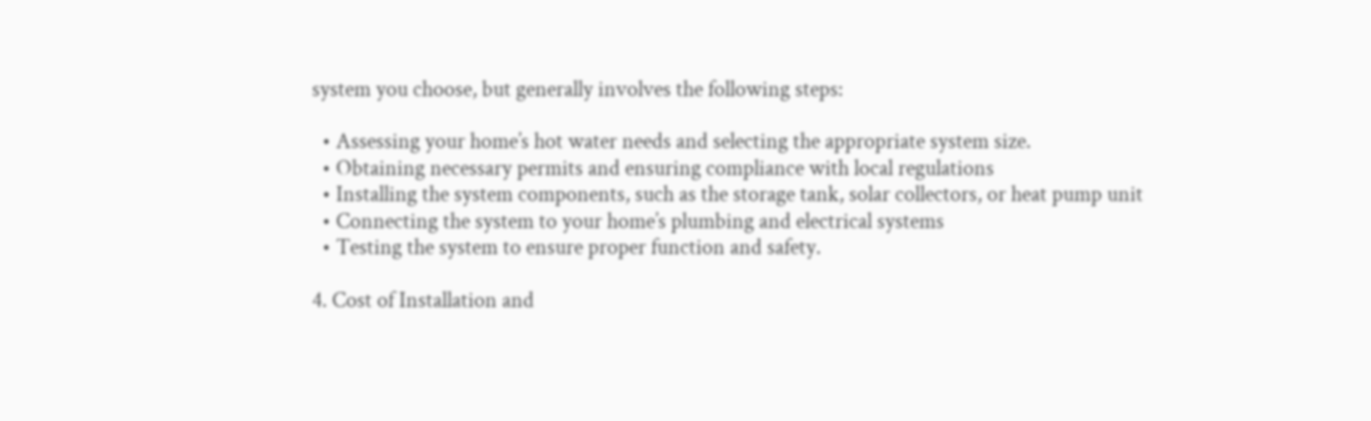system you choose, but generally involves the following steps:

  • Assessing your home’s hot water needs and selecting the appropriate system size.
  • Obtaining necessary permits and ensuring compliance with local regulations
  • Installing the system components, such as the storage tank, solar collectors, or heat pump unit
  • Connecting the system to your home’s plumbing and electrical systems
  • Testing the system to ensure proper function and safety.

4. Cost of Installation and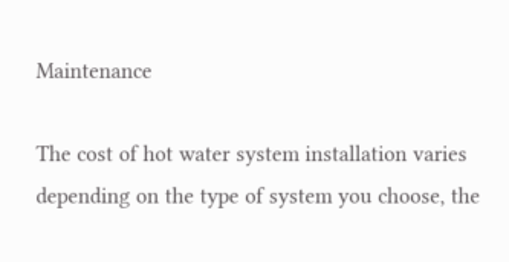Maintenance

The cost of hot water system installation varies depending on the type of system you choose, the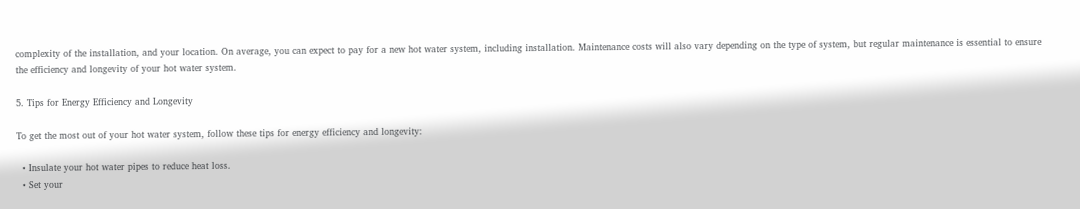complexity of the installation, and your location. On average, you can expect to pay for a new hot water system, including installation. Maintenance costs will also vary depending on the type of system, but regular maintenance is essential to ensure the efficiency and longevity of your hot water system.

5. Tips for Energy Efficiency and Longevity

To get the most out of your hot water system, follow these tips for energy efficiency and longevity:

  • Insulate your hot water pipes to reduce heat loss.
  • Set your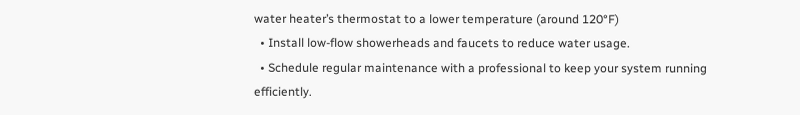water heater’s thermostat to a lower temperature (around 120°F)
  • Install low-flow showerheads and faucets to reduce water usage.
  • Schedule regular maintenance with a professional to keep your system running efficiently.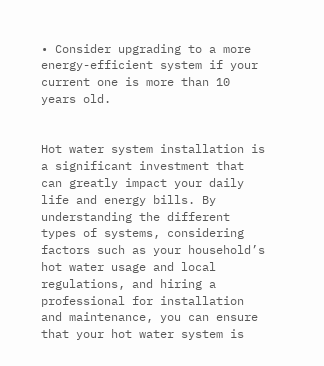• Consider upgrading to a more energy-efficient system if your current one is more than 10 years old.


Hot water system installation is a significant investment that can greatly impact your daily life and energy bills. By understanding the different types of systems, considering factors such as your household’s hot water usage and local regulations, and hiring a professional for installation and maintenance, you can ensure that your hot water system is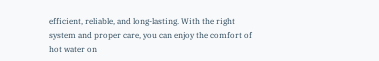efficient, reliable, and long-lasting. With the right system and proper care, you can enjoy the comfort of hot water on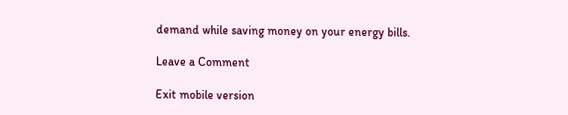demand while saving money on your energy bills.

Leave a Comment

Exit mobile version